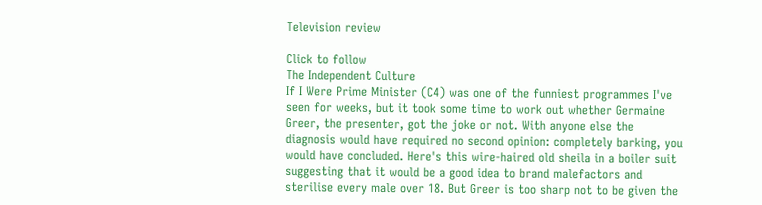Television review

Click to follow
The Independent Culture
If I Were Prime Minister (C4) was one of the funniest programmes I've seen for weeks, but it took some time to work out whether Germaine Greer, the presenter, got the joke or not. With anyone else the diagnosis would have required no second opinion: completely barking, you would have concluded. Here's this wire-haired old sheila in a boiler suit suggesting that it would be a good idea to brand malefactors and sterilise every male over 18. But Greer is too sharp not to be given the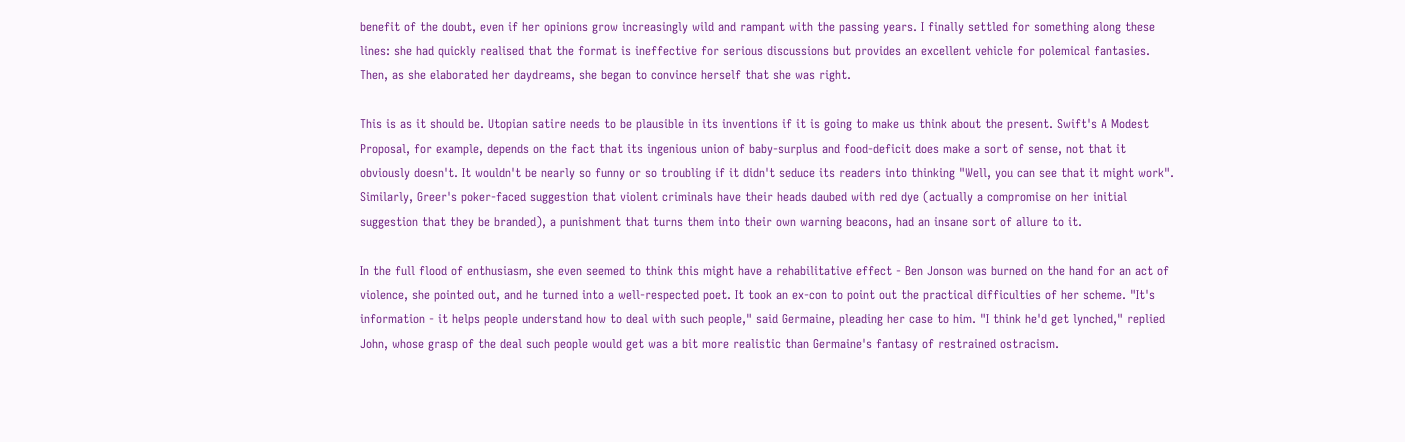benefit of the doubt, even if her opinions grow increasingly wild and rampant with the passing years. I finally settled for something along these lines: she had quickly realised that the format is ineffective for serious discussions but provides an excellent vehicle for polemical fantasies. Then, as she elaborated her daydreams, she began to convince herself that she was right.

This is as it should be. Utopian satire needs to be plausible in its inventions if it is going to make us think about the present. Swift's A Modest Proposal, for example, depends on the fact that its ingenious union of baby-surplus and food-deficit does make a sort of sense, not that it obviously doesn't. It wouldn't be nearly so funny or so troubling if it didn't seduce its readers into thinking "Well, you can see that it might work". Similarly, Greer's poker-faced suggestion that violent criminals have their heads daubed with red dye (actually a compromise on her initial suggestion that they be branded), a punishment that turns them into their own warning beacons, had an insane sort of allure to it.

In the full flood of enthusiasm, she even seemed to think this might have a rehabilitative effect - Ben Jonson was burned on the hand for an act of violence, she pointed out, and he turned into a well-respected poet. It took an ex-con to point out the practical difficulties of her scheme. "It's information - it helps people understand how to deal with such people," said Germaine, pleading her case to him. "I think he'd get lynched," replied John, whose grasp of the deal such people would get was a bit more realistic than Germaine's fantasy of restrained ostracism.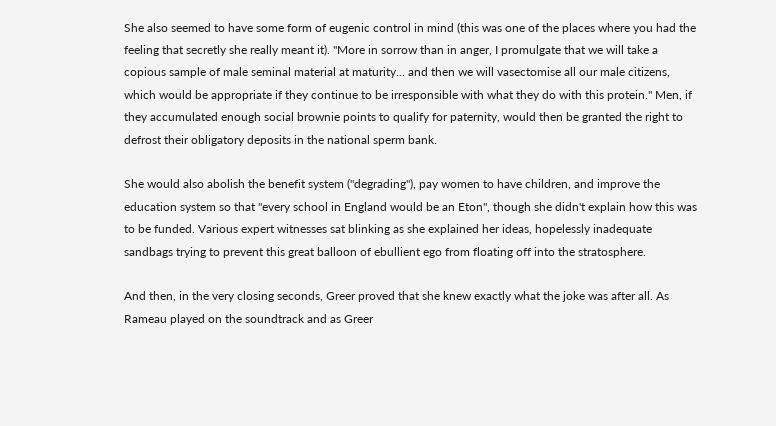She also seemed to have some form of eugenic control in mind (this was one of the places where you had the feeling that secretly she really meant it). "More in sorrow than in anger, I promulgate that we will take a copious sample of male seminal material at maturity... and then we will vasectomise all our male citizens, which would be appropriate if they continue to be irresponsible with what they do with this protein." Men, if they accumulated enough social brownie points to qualify for paternity, would then be granted the right to defrost their obligatory deposits in the national sperm bank.

She would also abolish the benefit system ("degrading"), pay women to have children, and improve the education system so that "every school in England would be an Eton", though she didn't explain how this was to be funded. Various expert witnesses sat blinking as she explained her ideas, hopelessly inadequate sandbags trying to prevent this great balloon of ebullient ego from floating off into the stratosphere.

And then, in the very closing seconds, Greer proved that she knew exactly what the joke was after all. As Rameau played on the soundtrack and as Greer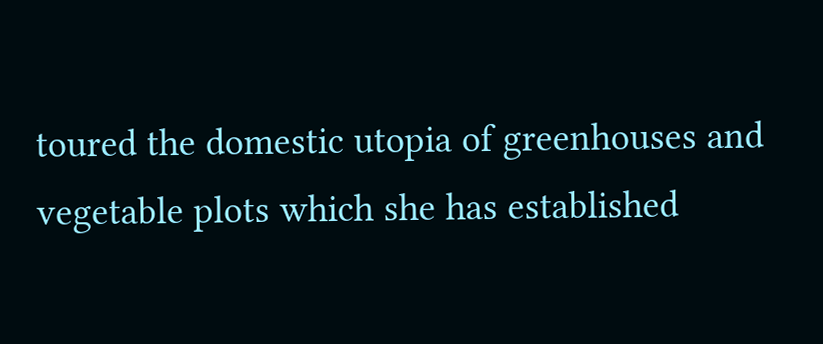toured the domestic utopia of greenhouses and vegetable plots which she has established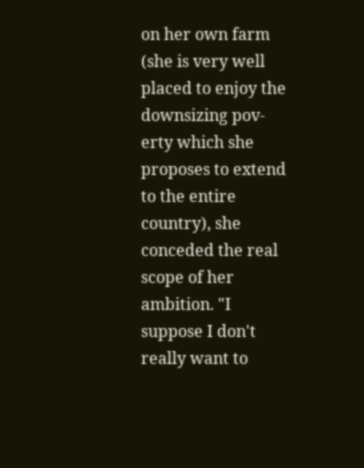on her own farm (she is very well placed to enjoy the downsizing pov-erty which she proposes to extend to the entire country), she conceded the real scope of her ambition. "I suppose I don't really want to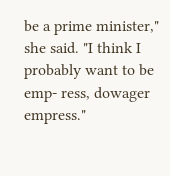be a prime minister," she said. "I think I probably want to be emp- ress, dowager empress."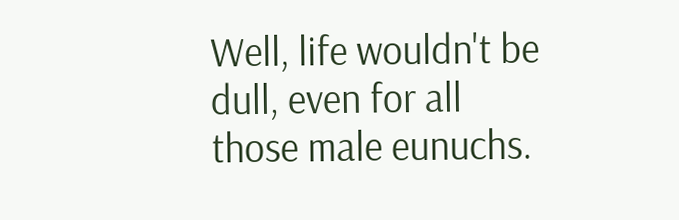Well, life wouldn't be dull, even for all those male eunuchs.